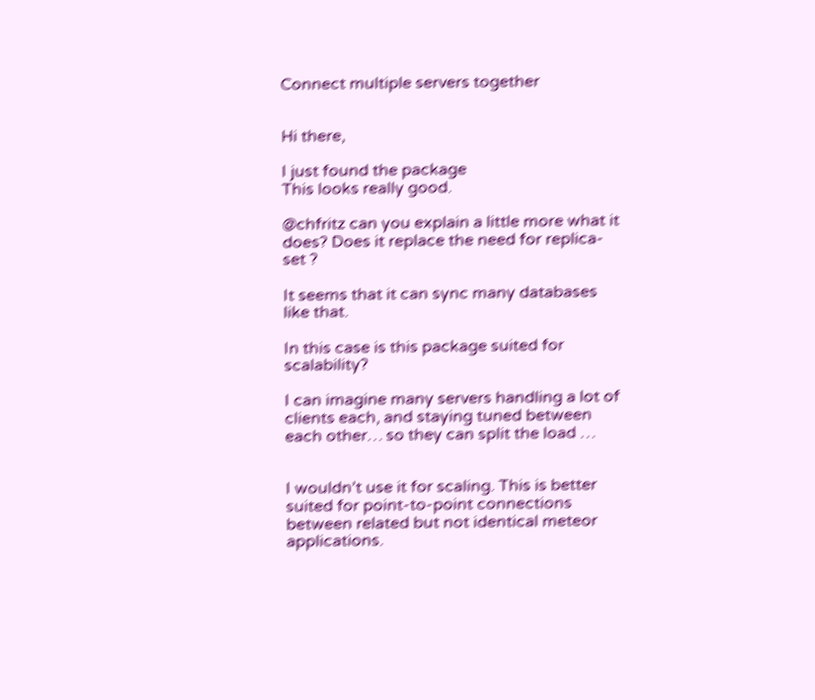Connect multiple servers together


Hi there,

I just found the package
This looks really good.

@chfritz can you explain a little more what it does? Does it replace the need for replica-set ?

It seems that it can sync many databases like that.

In this case is this package suited for scalability?

I can imagine many servers handling a lot of clients each, and staying tuned between each other… so they can split the load …


I wouldn’t use it for scaling. This is better suited for point-to-point connections between related but not identical meteor applications.